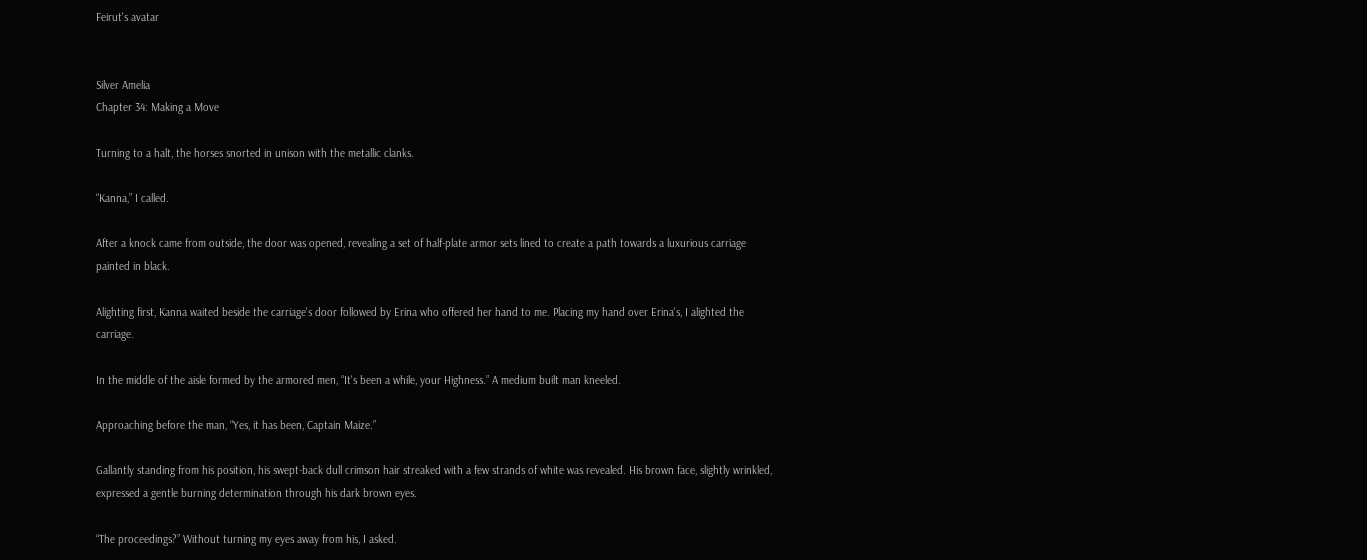Feirut's avatar


Silver Amelia
Chapter 34: Making a Move

Turning to a halt, the horses snorted in unison with the metallic clanks.

“Kanna,” I called.

After a knock came from outside, the door was opened, revealing a set of half-plate armor sets lined to create a path towards a luxurious carriage painted in black.

Alighting first, Kanna waited beside the carriage's door followed by Erina who offered her hand to me. Placing my hand over Erina's, I alighted the carriage.

In the middle of the aisle formed by the armored men, “It's been a while, your Highness.” A medium built man kneeled.

Approaching before the man, “Yes, it has been, Captain Maize.”

Gallantly standing from his position, his swept-back dull crimson hair streaked with a few strands of white was revealed. His brown face, slightly wrinkled, expressed a gentle burning determination through his dark brown eyes.

“The proceedings?” Without turning my eyes away from his, I asked.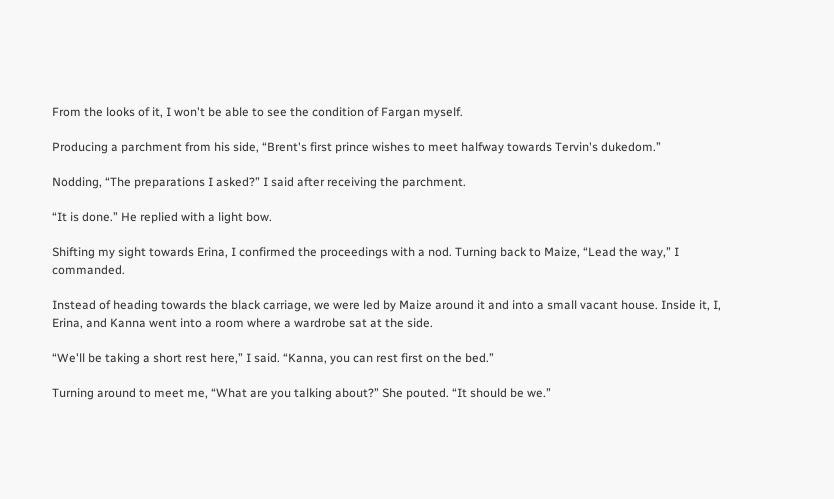From the looks of it, I won't be able to see the condition of Fargan myself.

Producing a parchment from his side, “Brent's first prince wishes to meet halfway towards Tervin's dukedom.”

Nodding, “The preparations I asked?” I said after receiving the parchment.

“It is done.” He replied with a light bow.

Shifting my sight towards Erina, I confirmed the proceedings with a nod. Turning back to Maize, “Lead the way,” I commanded.

Instead of heading towards the black carriage, we were led by Maize around it and into a small vacant house. Inside it, I, Erina, and Kanna went into a room where a wardrobe sat at the side.

“We'll be taking a short rest here,” I said. “Kanna, you can rest first on the bed.”

Turning around to meet me, “What are you talking about?” She pouted. “It should be we.”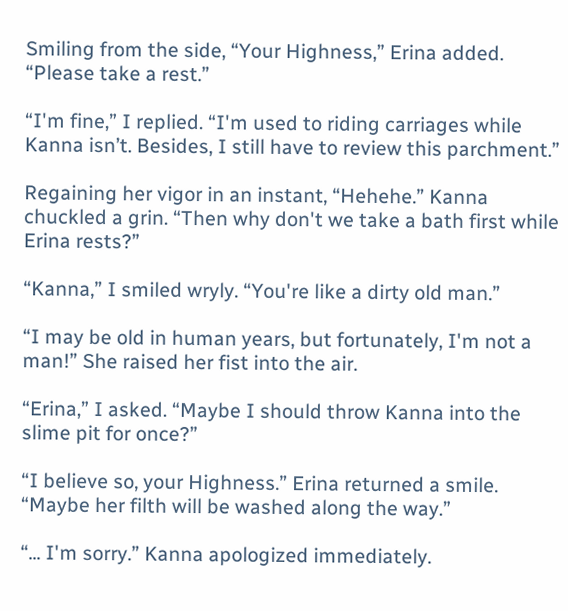Smiling from the side, “Your Highness,” Erina added. “Please take a rest.”

“I'm fine,” I replied. “I'm used to riding carriages while Kanna isn’t. Besides, I still have to review this parchment.”

Regaining her vigor in an instant, “Hehehe.” Kanna chuckled a grin. “Then why don't we take a bath first while Erina rests?”

“Kanna,” I smiled wryly. “You're like a dirty old man.”

“I may be old in human years, but fortunately, I'm not a man!” She raised her fist into the air.

“Erina,” I asked. “Maybe I should throw Kanna into the slime pit for once?”

“I believe so, your Highness.” Erina returned a smile. “Maybe her filth will be washed along the way.”

“... I'm sorry.” Kanna apologized immediately.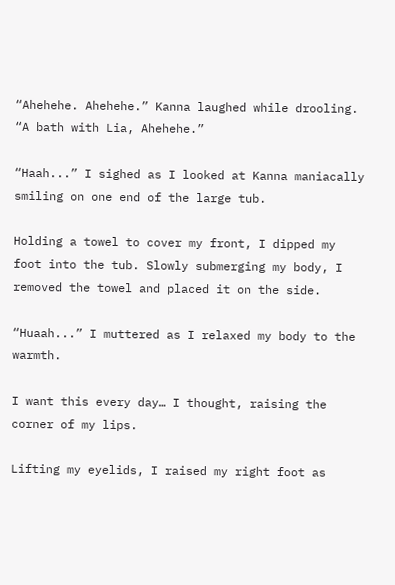“Ahehehe. Ahehehe.” Kanna laughed while drooling. “A bath with Lia, Ahehehe.”

“Haah...” I sighed as I looked at Kanna maniacally smiling on one end of the large tub.

Holding a towel to cover my front, I dipped my foot into the tub. Slowly submerging my body, I removed the towel and placed it on the side.

“Huaah...” I muttered as I relaxed my body to the warmth.

I want this every day… I thought, raising the corner of my lips.

Lifting my eyelids, I raised my right foot as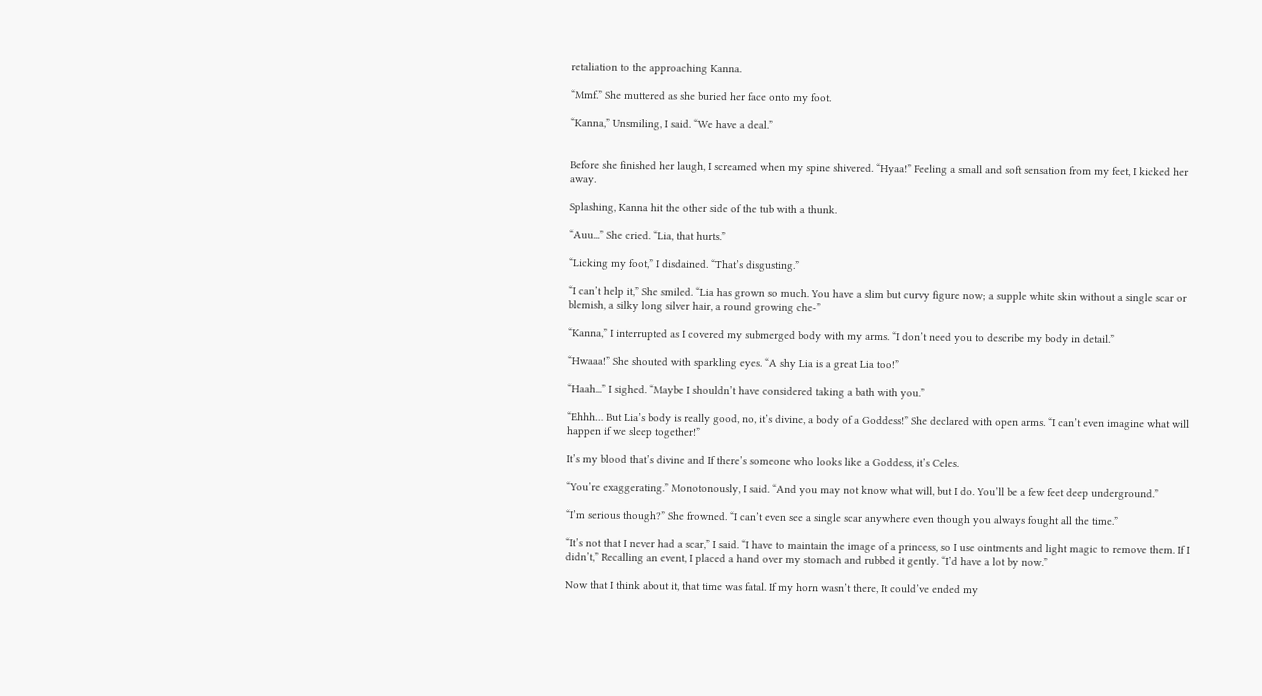retaliation to the approaching Kanna.

“Mmf.” She muttered as she buried her face onto my foot.

“Kanna,” Unsmiling, I said. “We have a deal.”


Before she finished her laugh, I screamed when my spine shivered. “Hyaa!” Feeling a small and soft sensation from my feet, I kicked her away.

Splashing, Kanna hit the other side of the tub with a thunk.

“Auu...” She cried. “Lia, that hurts.”

“Licking my foot,” I disdained. “That’s disgusting.”

“I can’t help it,” She smiled. “Lia has grown so much. You have a slim but curvy figure now; a supple white skin without a single scar or blemish, a silky long silver hair, a round growing che-”

“Kanna,” I interrupted as I covered my submerged body with my arms. “I don’t need you to describe my body in detail.”

“Hwaaa!” She shouted with sparkling eyes. “A shy Lia is a great Lia too!”

“Haah...” I sighed. “Maybe I shouldn’t have considered taking a bath with you.”

“Ehhh… But Lia’s body is really good, no, it’s divine, a body of a Goddess!” She declared with open arms. “I can’t even imagine what will happen if we sleep together!”

It’s my blood that’s divine and If there’s someone who looks like a Goddess, it’s Celes.

“You’re exaggerating.” Monotonously, I said. “And you may not know what will, but I do. You’ll be a few feet deep underground.”

“I’m serious though?” She frowned. “I can’t even see a single scar anywhere even though you always fought all the time.”

“It’s not that I never had a scar,” I said. “I have to maintain the image of a princess, so I use ointments and light magic to remove them. If I didn’t,” Recalling an event, I placed a hand over my stomach and rubbed it gently. “I’d have a lot by now.”

Now that I think about it, that time was fatal. If my horn wasn’t there, It could’ve ended my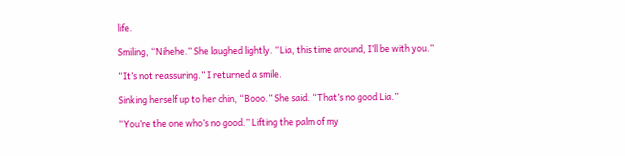life.

Smiling, “Nihehe.” She laughed lightly. “Lia, this time around, I’ll be with you.”

“It’s not reassuring.” I returned a smile.

Sinking herself up to her chin, “Booo.” She said. “That’s no good Lia.”

“You’re the one who’s no good.” Lifting the palm of my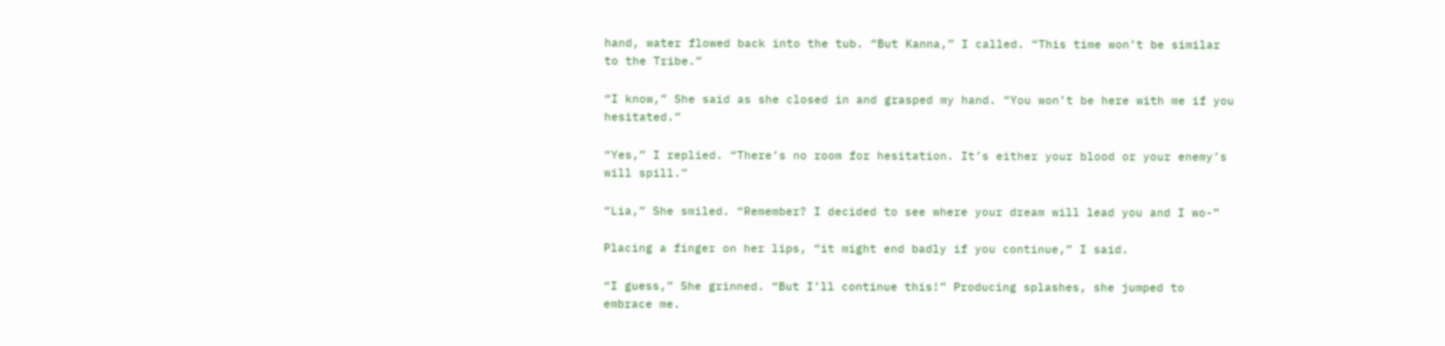hand, water flowed back into the tub. “But Kanna,” I called. “This time won’t be similar to the Tribe.”

“I know,” She said as she closed in and grasped my hand. “You won’t be here with me if you hesitated.”

“Yes,” I replied. “There’s no room for hesitation. It’s either your blood or your enemy’s will spill.”

“Lia,” She smiled. “Remember? I decided to see where your dream will lead you and I wo-”

Placing a finger on her lips, “it might end badly if you continue,” I said.

“I guess,” She grinned. “But I’ll continue this!” Producing splashes, she jumped to embrace me.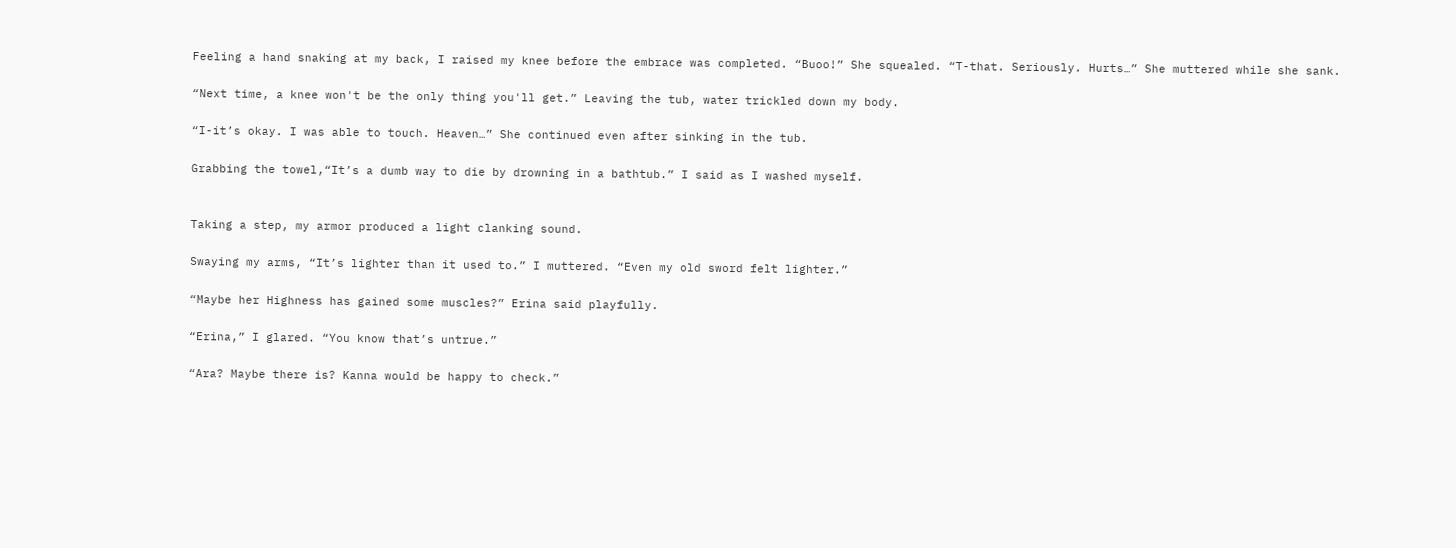Feeling a hand snaking at my back, I raised my knee before the embrace was completed. “Buoo!” She squealed. “T-that. Seriously. Hurts…” She muttered while she sank.

“Next time, a knee won't be the only thing you'll get.” Leaving the tub, water trickled down my body.

“I-it’s okay. I was able to touch. Heaven…” She continued even after sinking in the tub.

Grabbing the towel,“It’s a dumb way to die by drowning in a bathtub.” I said as I washed myself.


Taking a step, my armor produced a light clanking sound.

Swaying my arms, “It’s lighter than it used to.” I muttered. “Even my old sword felt lighter.”

“Maybe her Highness has gained some muscles?” Erina said playfully.

“Erina,” I glared. “You know that’s untrue.”

“Ara? Maybe there is? Kanna would be happy to check.”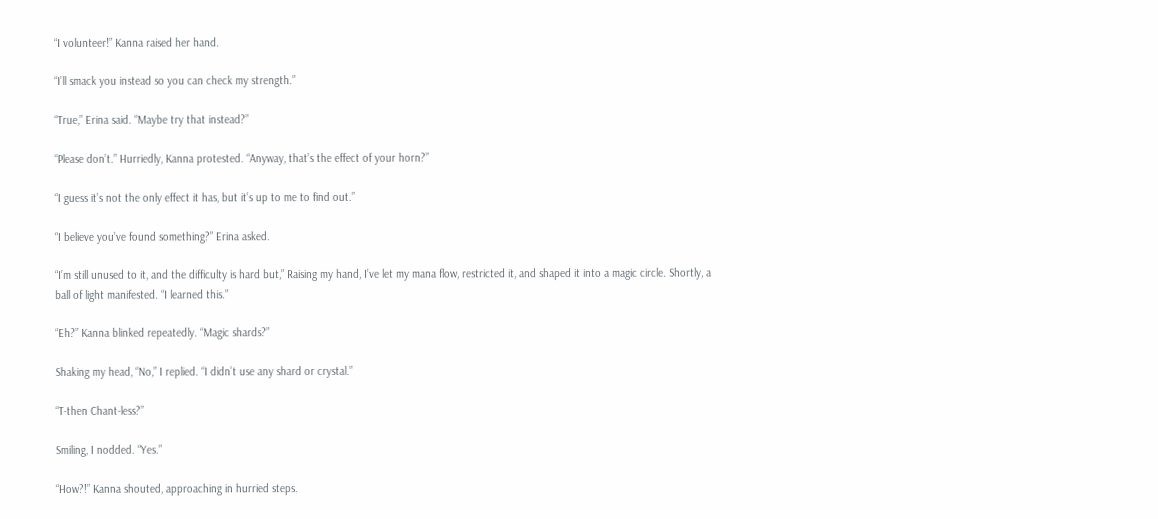“I volunteer!” Kanna raised her hand.

“I’ll smack you instead so you can check my strength.”

“True,” Erina said. “Maybe try that instead?”

“Please don’t.” Hurriedly, Kanna protested. “Anyway, that’s the effect of your horn?”

“I guess it’s not the only effect it has, but it’s up to me to find out.”

“I believe you’ve found something?” Erina asked.

“I’m still unused to it, and the difficulty is hard but,” Raising my hand, I’ve let my mana flow, restricted it, and shaped it into a magic circle. Shortly, a ball of light manifested. “I learned this.”

“Eh?” Kanna blinked repeatedly. “Magic shards?”

Shaking my head, “No,” I replied. “I didn’t use any shard or crystal.”

“T-then Chant-less?”

Smiling, I nodded. “Yes.”

“How?!” Kanna shouted, approaching in hurried steps.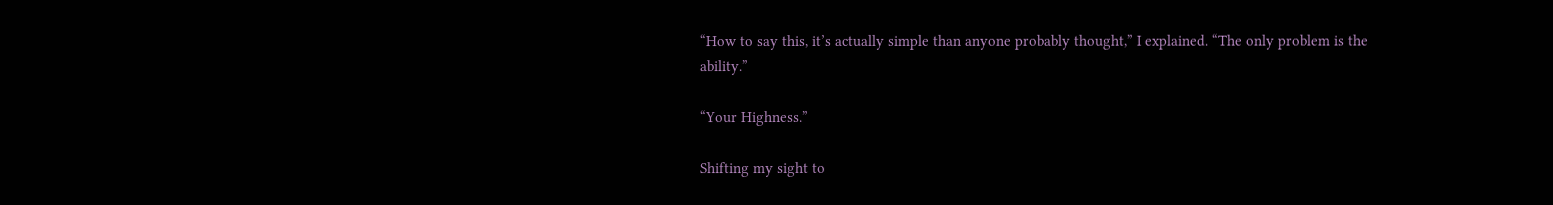“How to say this, it’s actually simple than anyone probably thought,” I explained. “The only problem is the ability.”

“Your Highness.”

Shifting my sight to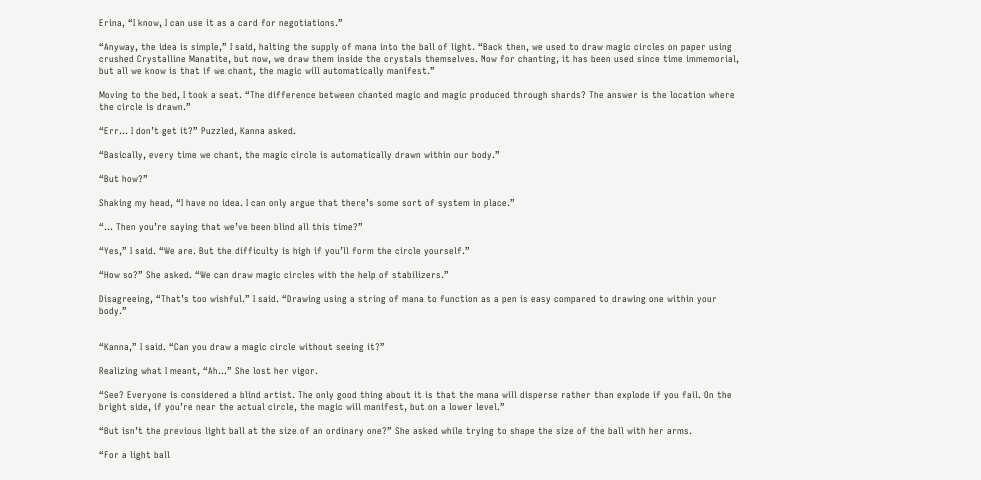Erina, “I know, I can use it as a card for negotiations.”

“Anyway, the idea is simple,” I said, halting the supply of mana into the ball of light. “Back then, we used to draw magic circles on paper using crushed Crystalline Manatite, but now, we draw them inside the crystals themselves. Now for chanting, it has been used since time immemorial, but all we know is that if we chant, the magic will automatically manifest.”

Moving to the bed, I took a seat. “The difference between chanted magic and magic produced through shards? The answer is the location where the circle is drawn.”

“Err… I don’t get it?” Puzzled, Kanna asked.

“Basically, every time we chant, the magic circle is automatically drawn within our body.”

“But how?”

Shaking my head, “I have no idea. I can only argue that there’s some sort of system in place.”

“… Then you’re saying that we’ve been blind all this time?”

“Yes,” I said. “We are. But the difficulty is high if you’ll form the circle yourself.”

“How so?” She asked. “We can draw magic circles with the help of stabilizers.”

Disagreeing, “That’s too wishful.” I said. “Drawing using a string of mana to function as a pen is easy compared to drawing one within your body.”


“Kanna,” I said. “Can you draw a magic circle without seeing it?”

Realizing what I meant, “Ah...” She lost her vigor.

“See? Everyone is considered a blind artist. The only good thing about it is that the mana will disperse rather than explode if you fail. On the bright side, if you’re near the actual circle, the magic will manifest, but on a lower level.”

“But isn’t the previous light ball at the size of an ordinary one?” She asked while trying to shape the size of the ball with her arms.

“For a light ball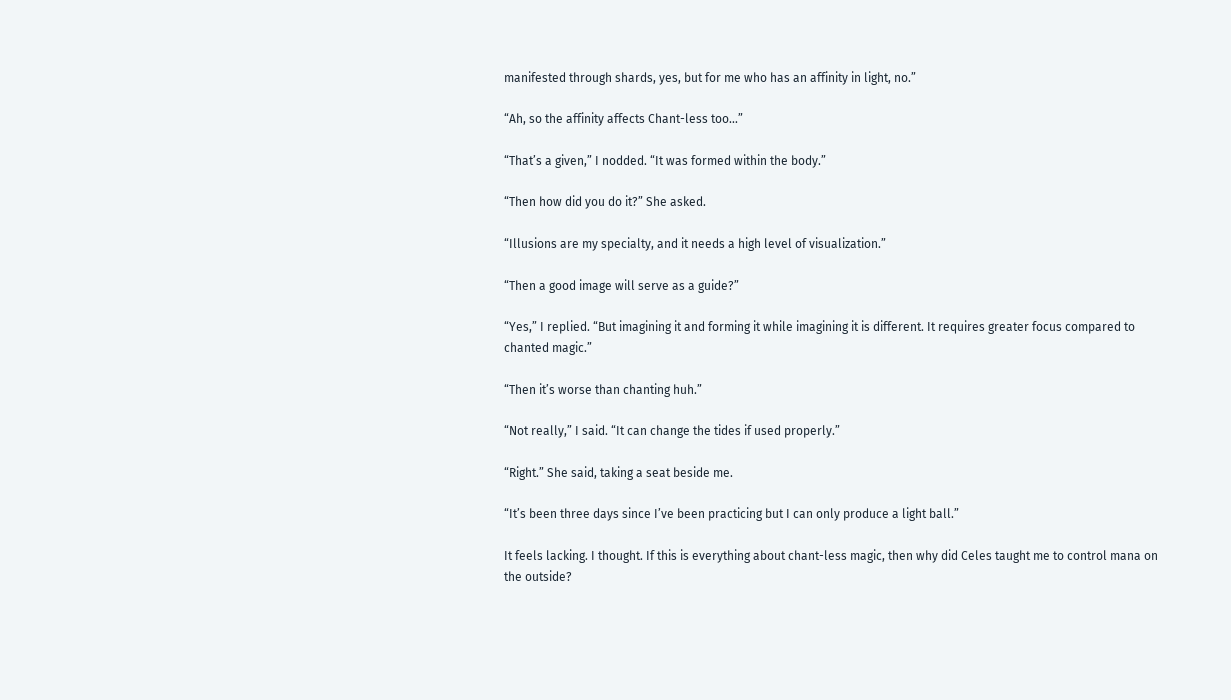manifested through shards, yes, but for me who has an affinity in light, no.”

“Ah, so the affinity affects Chant-less too...”

“That’s a given,” I nodded. “It was formed within the body.”

“Then how did you do it?” She asked.

“Illusions are my specialty, and it needs a high level of visualization.”

“Then a good image will serve as a guide?”

“Yes,” I replied. “But imagining it and forming it while imagining it is different. It requires greater focus compared to chanted magic.”

“Then it’s worse than chanting huh.”

“Not really,” I said. “It can change the tides if used properly.”

“Right.” She said, taking a seat beside me.

“It’s been three days since I’ve been practicing but I can only produce a light ball.”

It feels lacking. I thought. If this is everything about chant-less magic, then why did Celes taught me to control mana on the outside?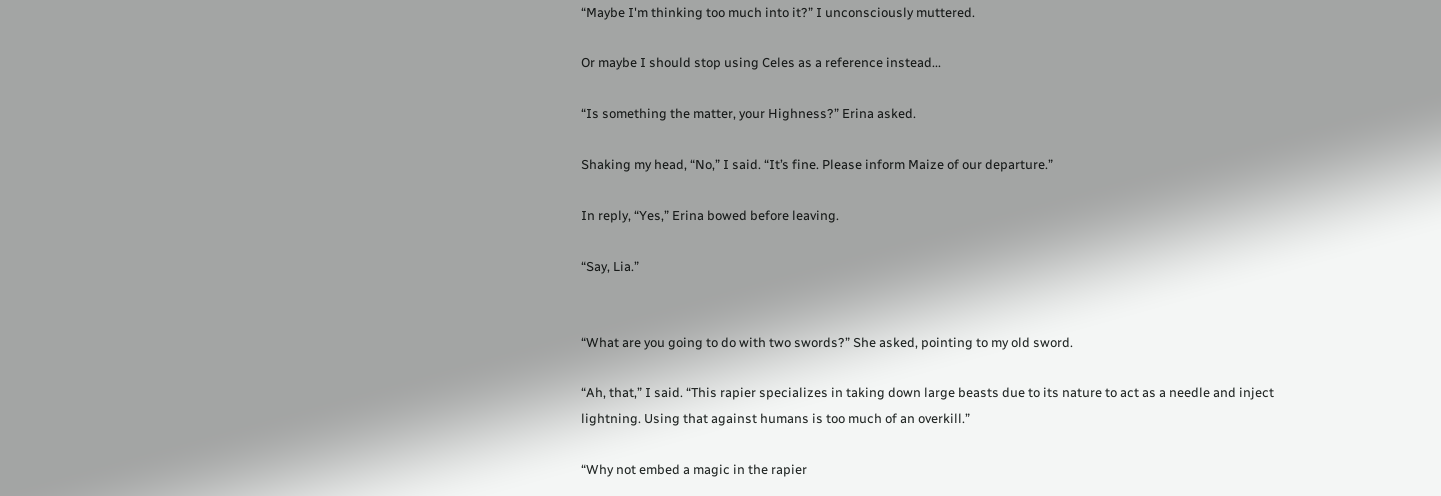“Maybe I'm thinking too much into it?” I unconsciously muttered.

Or maybe I should stop using Celes as a reference instead...

“Is something the matter, your Highness?” Erina asked.

Shaking my head, “No,” I said. “It’s fine. Please inform Maize of our departure.”

In reply, “Yes,” Erina bowed before leaving.

“Say, Lia.”


“What are you going to do with two swords?” She asked, pointing to my old sword.

“Ah, that,” I said. “This rapier specializes in taking down large beasts due to its nature to act as a needle and inject lightning. Using that against humans is too much of an overkill.”

“Why not embed a magic in the rapier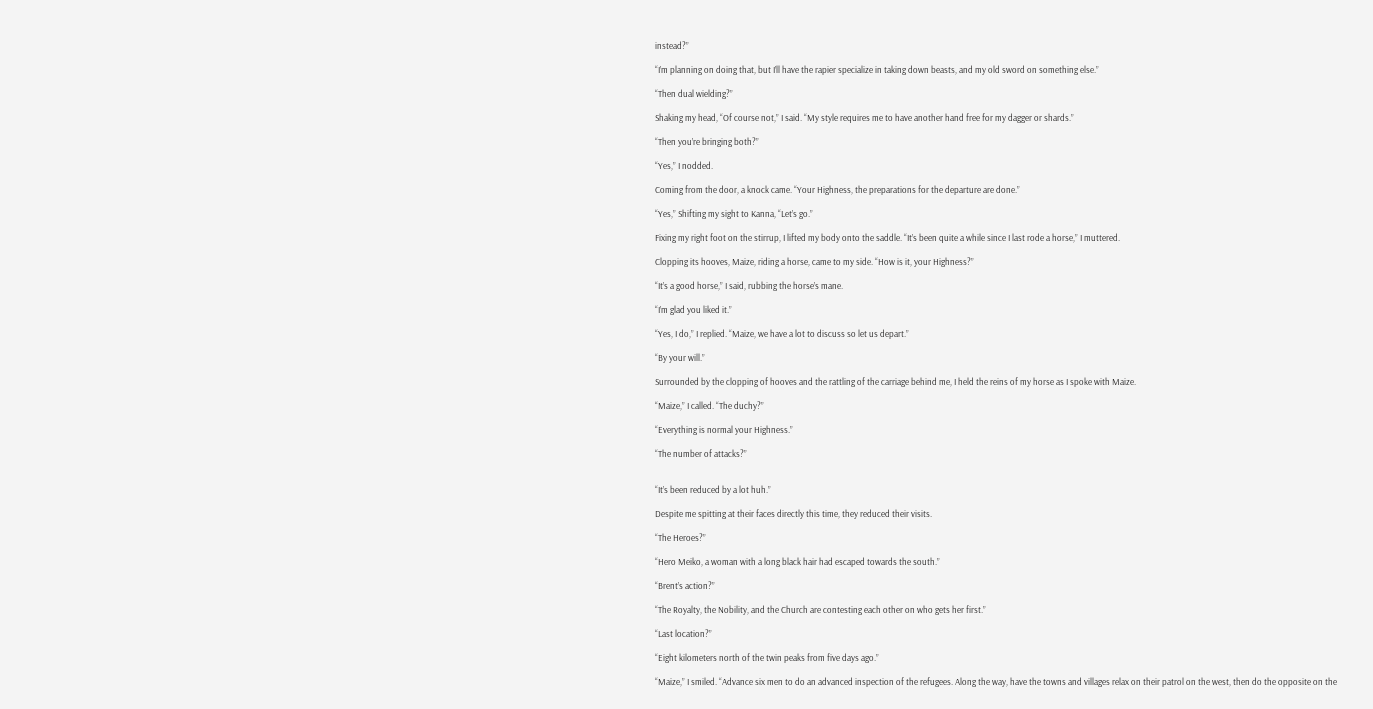instead?”

“I’m planning on doing that, but I’ll have the rapier specialize in taking down beasts, and my old sword on something else.”

“Then dual wielding?”

Shaking my head, “Of course not,” I said. “My style requires me to have another hand free for my dagger or shards.”

“Then you’re bringing both?”

“Yes,” I nodded.

Coming from the door, a knock came. “Your Highness, the preparations for the departure are done.”

“Yes,” Shifting my sight to Kanna, “Let’s go.”

Fixing my right foot on the stirrup, I lifted my body onto the saddle. “It’s been quite a while since I last rode a horse,” I muttered.

Clopping its hooves, Maize, riding a horse, came to my side. “How is it, your Highness?”

“It’s a good horse,” I said, rubbing the horse’s mane.

“I’m glad you liked it.”

“Yes, I do,” I replied. “Maize, we have a lot to discuss so let us depart.”

“By your will.”

Surrounded by the clopping of hooves and the rattling of the carriage behind me, I held the reins of my horse as I spoke with Maize.

“Maize,” I called. “The duchy?”

“Everything is normal your Highness.”

“The number of attacks?”


“It’s been reduced by a lot huh.”

Despite me spitting at their faces directly this time, they reduced their visits.

“The Heroes?”

“Hero Meiko, a woman with a long black hair had escaped towards the south.”

“Brent’s action?”

“The Royalty, the Nobility, and the Church are contesting each other on who gets her first.”

“Last location?”

“Eight kilometers north of the twin peaks from five days ago.”

“Maize,” I smiled. “Advance six men to do an advanced inspection of the refugees. Along the way, have the towns and villages relax on their patrol on the west, then do the opposite on the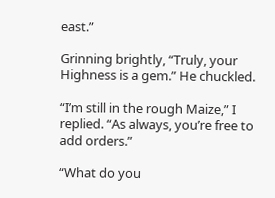east.”

Grinning brightly, “Truly, your Highness is a gem.” He chuckled.

“I’m still in the rough Maize,” I replied. “As always, you’re free to add orders.”

“What do you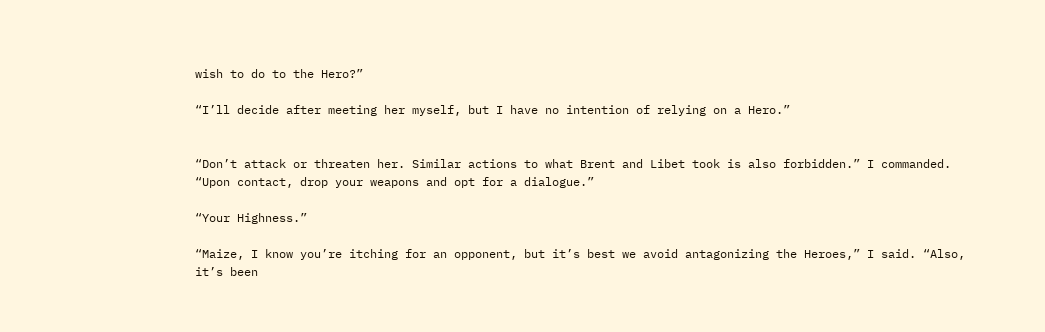wish to do to the Hero?”

“I’ll decide after meeting her myself, but I have no intention of relying on a Hero.”


“Don’t attack or threaten her. Similar actions to what Brent and Libet took is also forbidden.” I commanded. “Upon contact, drop your weapons and opt for a dialogue.”

“Your Highness.”

“Maize, I know you’re itching for an opponent, but it’s best we avoid antagonizing the Heroes,” I said. “Also, it’s been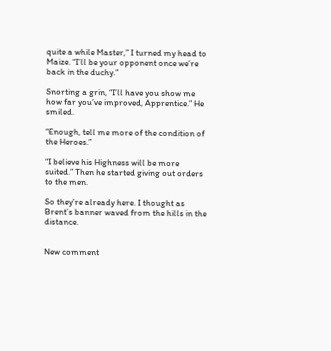quite a while Master,” I turned my head to Maize. “I’ll be your opponent once we’re back in the duchy.”

Snorting a grin, “I’ll have you show me how far you’ve improved, Apprentice.” He smiled.

“Enough, tell me more of the condition of the Heroes.”

“I believe his Highness will be more suited.” Then he started giving out orders to the men.

So they’re already here. I thought as Brent’s banner waved from the hills in the distance.


New comment